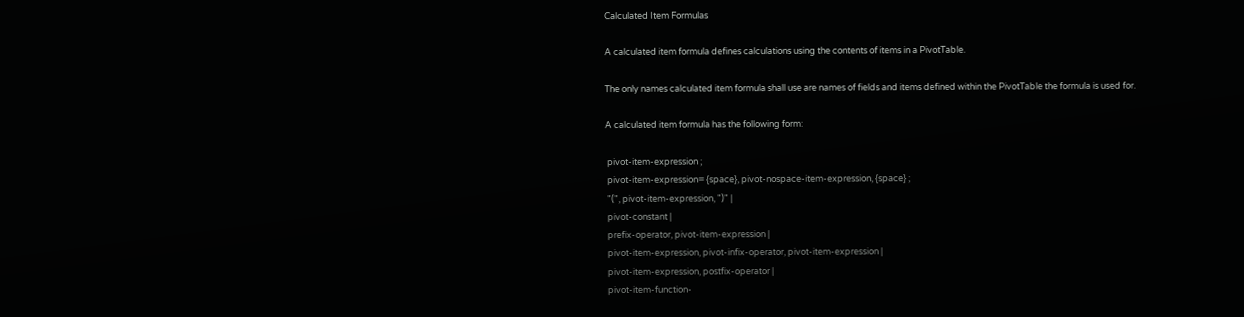Calculated Item Formulas

A calculated item formula defines calculations using the contents of items in a PivotTable.

The only names calculated item formula shall use are names of fields and items defined within the PivotTable the formula is used for.

A calculated item formula has the following form:

 pivot-item-expression ;
 pivot-item-expression= {space}, pivot-nospace-item-expression, {space} ;
 "(", pivot-item-expression, ")" |
 pivot-constant |
 prefix-operator, pivot-item-expression |
 pivot-item-expression, pivot-infix-operator, pivot-item-expression |
 pivot-item-expression, postfix-operator |
 pivot-item-function-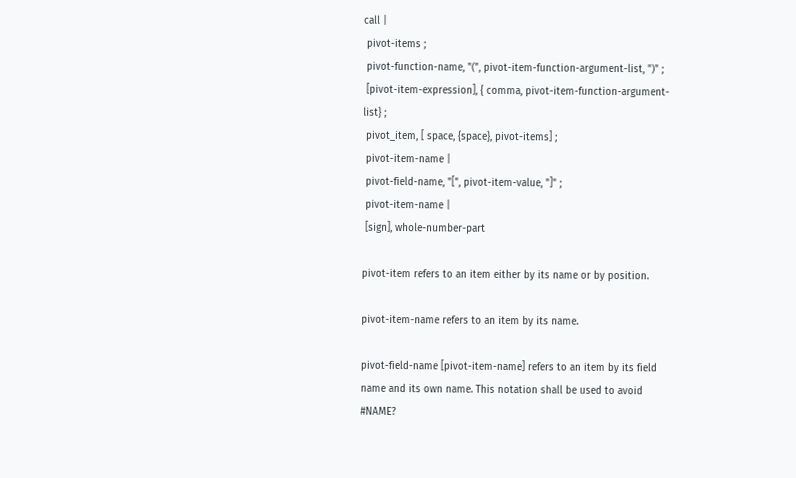call |
 pivot-items ;
 pivot-function-name, "(", pivot-item-function-argument-list, ")" ;
 [pivot-item-expression], { comma, pivot-item-function-argument-list} ;
 pivot_item, [ space, {space}, pivot-items] ;
 pivot-item-name |
 pivot-field-name, "[", pivot-item-value, "]" ;
 pivot-item-name |
 [sign], whole-number-part

pivot-item refers to an item either by its name or by position.

pivot-item-name refers to an item by its name.

pivot-field-name [pivot-item-name] refers to an item by its field name and its own name. This notation shall be used to avoid #NAME?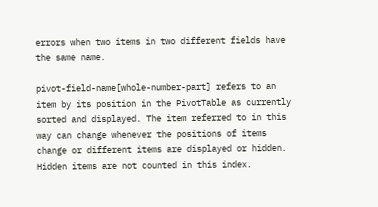errors when two items in two different fields have the same name.

pivot-field-name[whole-number-part] refers to an item by its position in the PivotTable as currently sorted and displayed. The item referred to in this way can change whenever the positions of items change or different items are displayed or hidden. Hidden items are not counted in this index.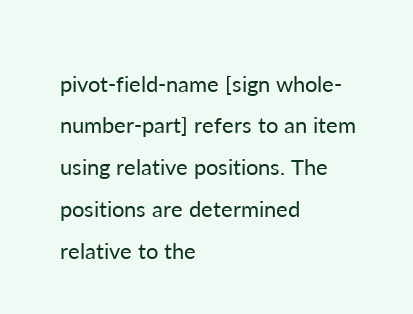pivot-field-name [sign whole-number-part] refers to an item using relative positions. The positions are determined relative to the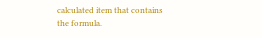calculated item that contains the formula.